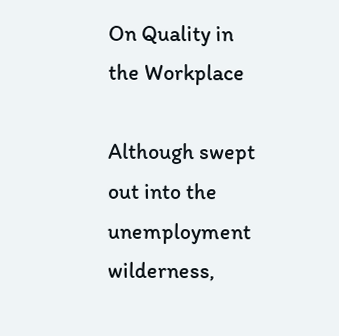On Quality in the Workplace

Although swept out into the unemployment wilderness,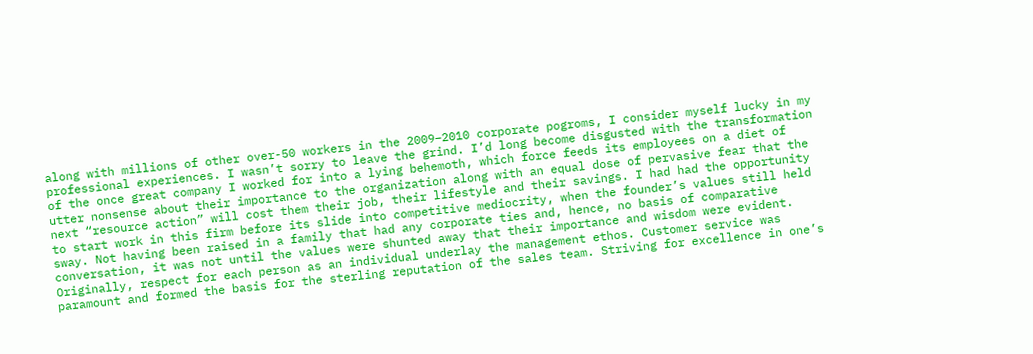along with millions of other over-50 workers in the 2009–2010 corporate pogroms, I consider myself lucky in my professional experiences. I wasn’t sorry to leave the grind. I’d long become disgusted with the transformation of the once great company I worked for into a lying behemoth, which force feeds its employees on a diet of utter nonsense about their importance to the organization along with an equal dose of pervasive fear that the next “resource action” will cost them their job, their lifestyle and their savings. I had had the opportunity to start work in this firm before its slide into competitive mediocrity, when the founder’s values still held sway. Not having been raised in a family that had any corporate ties and, hence, no basis of comparative conversation, it was not until the values were shunted away that their importance and wisdom were evident. Originally, respect for each person as an individual underlay the management ethos. Customer service was paramount and formed the basis for the sterling reputation of the sales team. Striving for excellence in one’s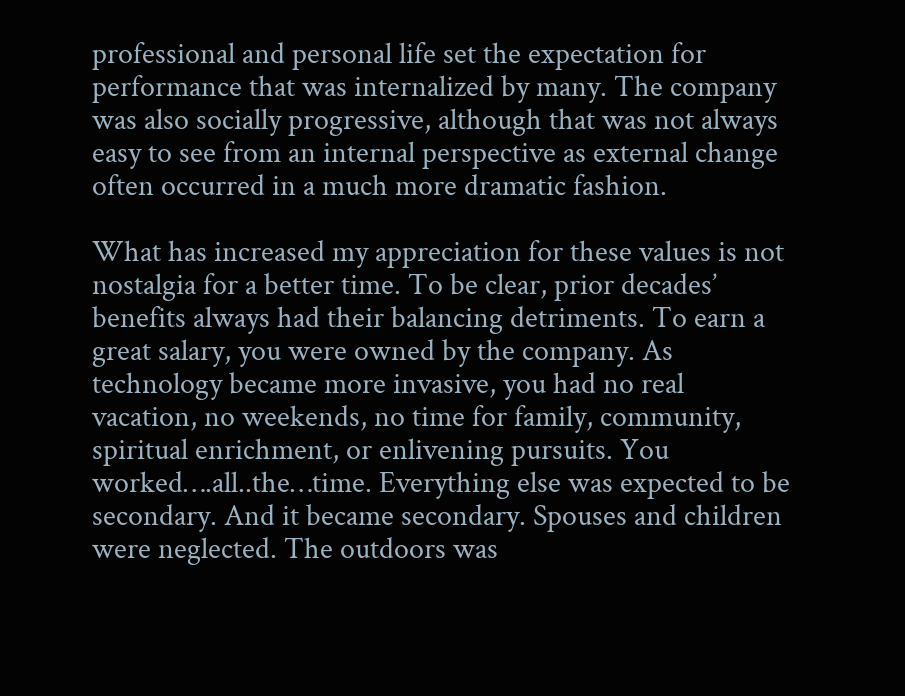professional and personal life set the expectation for performance that was internalized by many. The company was also socially progressive, although that was not always easy to see from an internal perspective as external change often occurred in a much more dramatic fashion.

What has increased my appreciation for these values is not nostalgia for a better time. To be clear, prior decades’ benefits always had their balancing detriments. To earn a great salary, you were owned by the company. As technology became more invasive, you had no real vacation, no weekends, no time for family, community, spiritual enrichment, or enlivening pursuits. You worked….all..the…time. Everything else was expected to be secondary. And it became secondary. Spouses and children were neglected. The outdoors was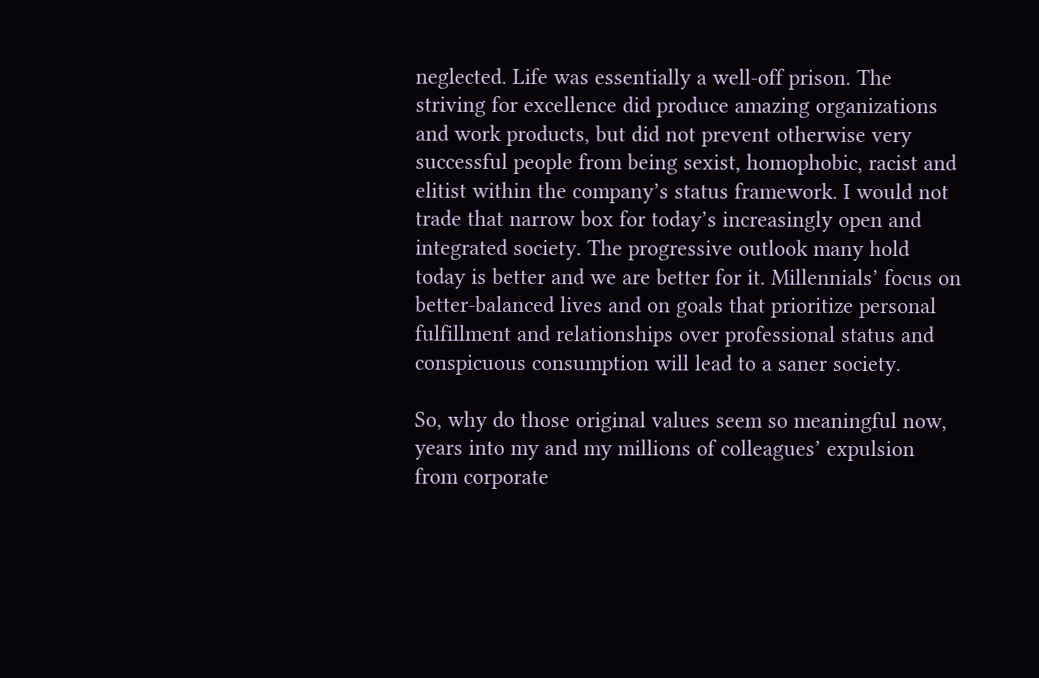neglected. Life was essentially a well-off prison. The striving for excellence did produce amazing organizations and work products, but did not prevent otherwise very successful people from being sexist, homophobic, racist and elitist within the company’s status framework. I would not trade that narrow box for today’s increasingly open and integrated society. The progressive outlook many hold today is better and we are better for it. Millennials’ focus on better-balanced lives and on goals that prioritize personal fulfillment and relationships over professional status and conspicuous consumption will lead to a saner society.

So, why do those original values seem so meaningful now, years into my and my millions of colleagues’ expulsion from corporate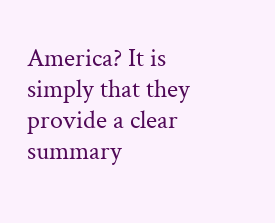America? It is simply that they provide a clear summary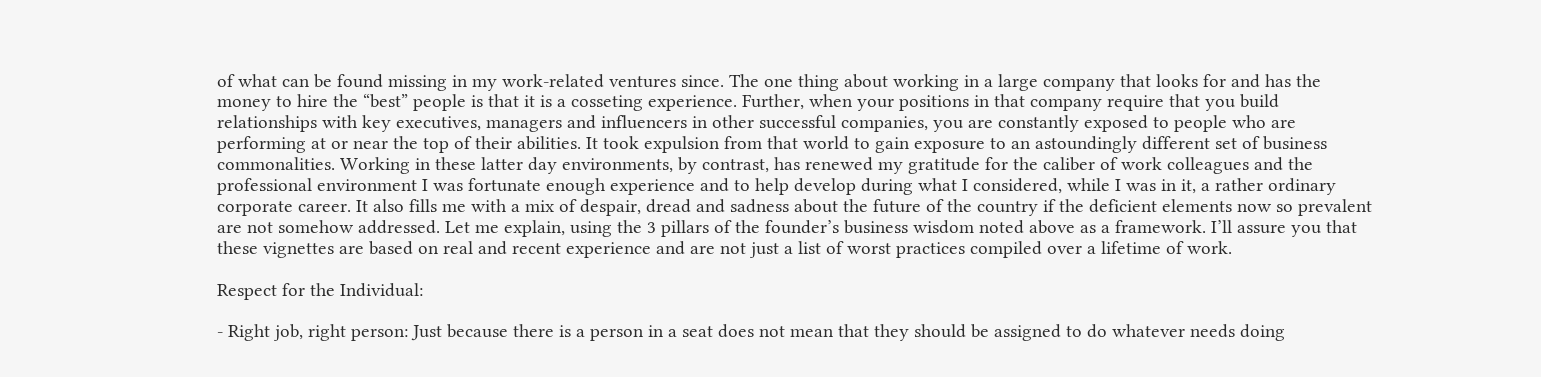of what can be found missing in my work-related ventures since. The one thing about working in a large company that looks for and has the money to hire the “best” people is that it is a cosseting experience. Further, when your positions in that company require that you build relationships with key executives, managers and influencers in other successful companies, you are constantly exposed to people who are performing at or near the top of their abilities. It took expulsion from that world to gain exposure to an astoundingly different set of business commonalities. Working in these latter day environments, by contrast, has renewed my gratitude for the caliber of work colleagues and the professional environment I was fortunate enough experience and to help develop during what I considered, while I was in it, a rather ordinary corporate career. It also fills me with a mix of despair, dread and sadness about the future of the country if the deficient elements now so prevalent are not somehow addressed. Let me explain, using the 3 pillars of the founder’s business wisdom noted above as a framework. I’ll assure you that these vignettes are based on real and recent experience and are not just a list of worst practices compiled over a lifetime of work.

Respect for the Individual:

- Right job, right person: Just because there is a person in a seat does not mean that they should be assigned to do whatever needs doing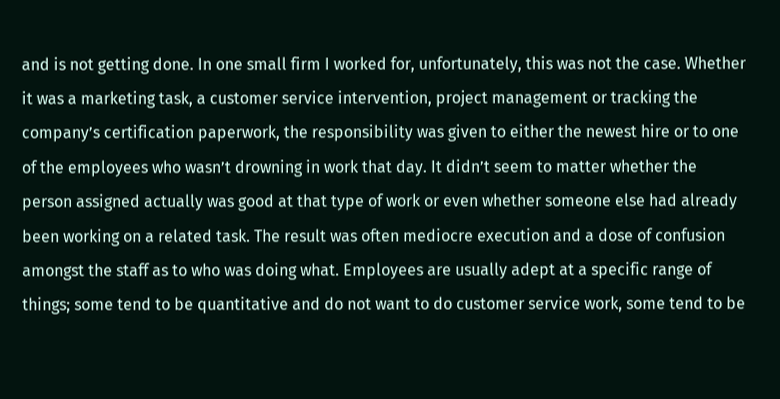and is not getting done. In one small firm I worked for, unfortunately, this was not the case. Whether it was a marketing task, a customer service intervention, project management or tracking the company’s certification paperwork, the responsibility was given to either the newest hire or to one of the employees who wasn’t drowning in work that day. It didn’t seem to matter whether the person assigned actually was good at that type of work or even whether someone else had already been working on a related task. The result was often mediocre execution and a dose of confusion amongst the staff as to who was doing what. Employees are usually adept at a specific range of things; some tend to be quantitative and do not want to do customer service work, some tend to be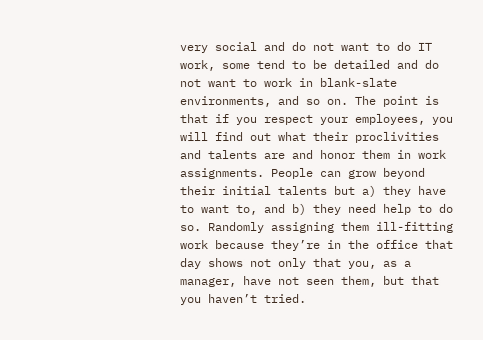very social and do not want to do IT work, some tend to be detailed and do not want to work in blank-slate environments, and so on. The point is that if you respect your employees, you will find out what their proclivities and talents are and honor them in work assignments. People can grow beyond their initial talents but a) they have to want to, and b) they need help to do so. Randomly assigning them ill-fitting work because they’re in the office that day shows not only that you, as a manager, have not seen them, but that you haven’t tried.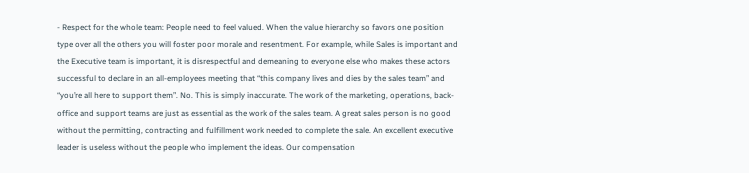- Respect for the whole team: People need to feel valued. When the value hierarchy so favors one position type over all the others you will foster poor morale and resentment. For example, while Sales is important and the Executive team is important, it is disrespectful and demeaning to everyone else who makes these actors successful to declare in an all-employees meeting that “this company lives and dies by the sales team” and “you’re all here to support them”. No. This is simply inaccurate. The work of the marketing, operations, back-office and support teams are just as essential as the work of the sales team. A great sales person is no good without the permitting, contracting and fulfillment work needed to complete the sale. An excellent executive leader is useless without the people who implement the ideas. Our compensation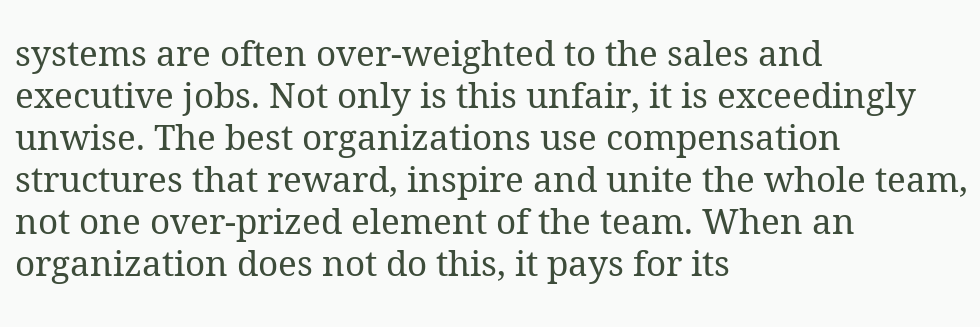systems are often over-weighted to the sales and executive jobs. Not only is this unfair, it is exceedingly unwise. The best organizations use compensation structures that reward, inspire and unite the whole team, not one over-prized element of the team. When an organization does not do this, it pays for its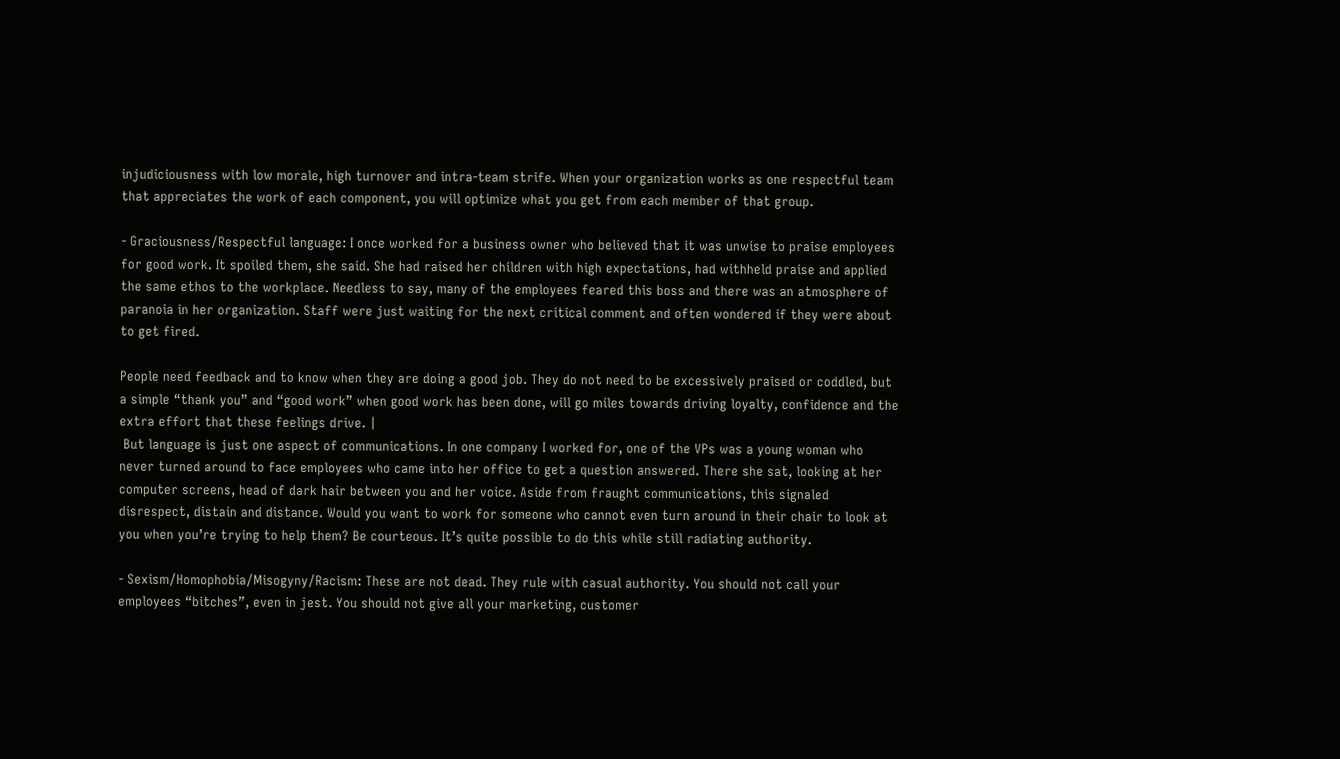injudiciousness with low morale, high turnover and intra-team strife. When your organization works as one respectful team that appreciates the work of each component, you will optimize what you get from each member of that group.

- Graciousness/Respectful language: I once worked for a business owner who believed that it was unwise to praise employees for good work. It spoiled them, she said. She had raised her children with high expectations, had withheld praise and applied the same ethos to the workplace. Needless to say, many of the employees feared this boss and there was an atmosphere of paranoia in her organization. Staff were just waiting for the next critical comment and often wondered if they were about to get fired.

People need feedback and to know when they are doing a good job. They do not need to be excessively praised or coddled, but a simple “thank you” and “good work” when good work has been done, will go miles towards driving loyalty, confidence and the extra effort that these feelings drive. |
 But language is just one aspect of communications. In one company I worked for, one of the VPs was a young woman who never turned around to face employees who came into her office to get a question answered. There she sat, looking at her computer screens, head of dark hair between you and her voice. Aside from fraught communications, this signaled disrespect, distain and distance. Would you want to work for someone who cannot even turn around in their chair to look at you when you’re trying to help them? Be courteous. It’s quite possible to do this while still radiating authority.

- Sexism/Homophobia/Misogyny/Racism: These are not dead. They rule with casual authority. You should not call your employees “bitches”, even in jest. You should not give all your marketing, customer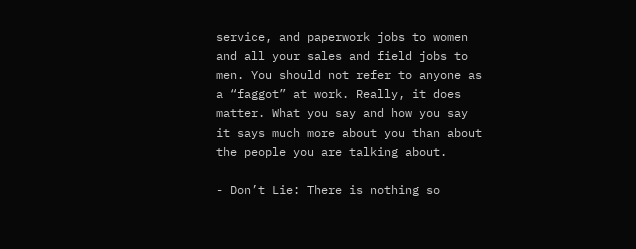service, and paperwork jobs to women and all your sales and field jobs to men. You should not refer to anyone as a “faggot” at work. Really, it does matter. What you say and how you say it says much more about you than about the people you are talking about.

- Don’t Lie: There is nothing so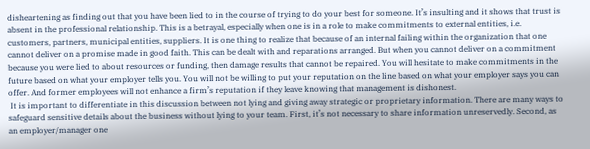disheartening as finding out that you have been lied to in the course of trying to do your best for someone. It’s insulting and it shows that trust is absent in the professional relationship. This is a betrayal, especially when one is in a role to make commitments to external entities, i.e. customers, partners, municipal entities, suppliers. It is one thing to realize that because of an internal failing within the organization that one cannot deliver on a promise made in good faith. This can be dealt with and reparations arranged. But when you cannot deliver on a commitment because you were lied to about resources or funding, then damage results that cannot be repaired. You will hesitate to make commitments in the future based on what your employer tells you. You will not be willing to put your reputation on the line based on what your employer says you can offer. And former employees will not enhance a firm’s reputation if they leave knowing that management is dishonest.
 It is important to differentiate in this discussion between not lying and giving away strategic or proprietary information. There are many ways to safeguard sensitive details about the business without lying to your team. First, it’s not necessary to share information unreservedly. Second, as an employer/manager one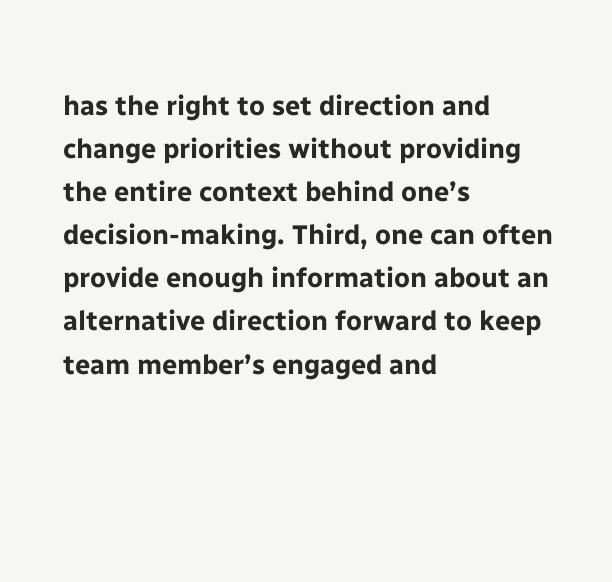has the right to set direction and change priorities without providing the entire context behind one’s decision-making. Third, one can often provide enough information about an alternative direction forward to keep team member’s engaged and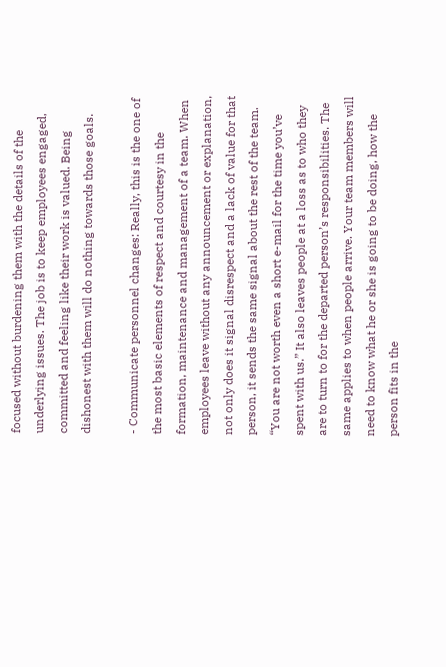focused without burdening them with the details of the underlying issues. The job is to keep employees engaged, committed and feeling like their work is valued. Being dishonest with them will do nothing towards those goals.

- Communicate personnel changes: Really, this is the one of the most basic elements of respect and courtesy in the formation, maintenance and management of a team. When employees leave without any announcement or explanation, not only does it signal disrespect and a lack of value for that person, it sends the same signal about the rest of the team. “You are not worth even a short e-mail for the time you’ve spent with us.” It also leaves people at a loss as to who they are to turn to for the departed person’s responsibilities. The same applies to when people arrive. Your team members will need to know what he or she is going to be doing, how the person fits in the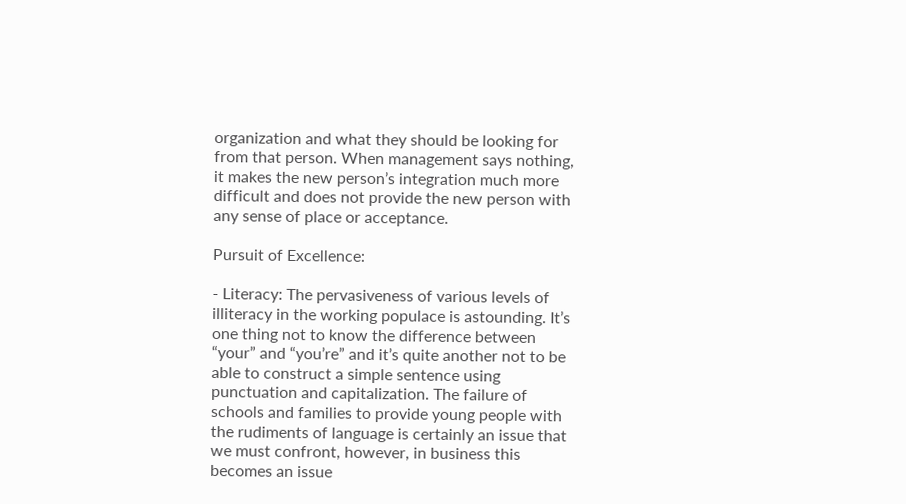organization and what they should be looking for from that person. When management says nothing, it makes the new person’s integration much more difficult and does not provide the new person with any sense of place or acceptance.

Pursuit of Excellence:

- Literacy: The pervasiveness of various levels of illiteracy in the working populace is astounding. It’s one thing not to know the difference between “your” and “you’re” and it’s quite another not to be able to construct a simple sentence using punctuation and capitalization. The failure of schools and families to provide young people with the rudiments of language is certainly an issue that we must confront, however, in business this becomes an issue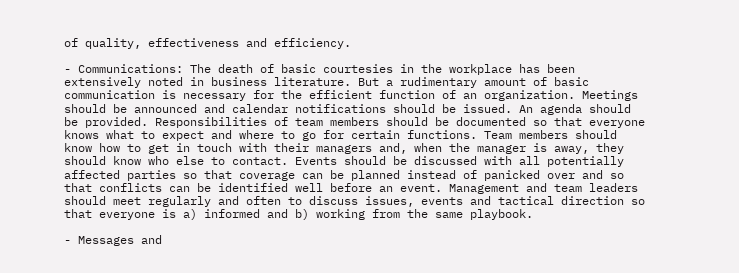of quality, effectiveness and efficiency.

- Communications: The death of basic courtesies in the workplace has been extensively noted in business literature. But a rudimentary amount of basic communication is necessary for the efficient function of an organization. Meetings should be announced and calendar notifications should be issued. An agenda should be provided. Responsibilities of team members should be documented so that everyone knows what to expect and where to go for certain functions. Team members should know how to get in touch with their managers and, when the manager is away, they should know who else to contact. Events should be discussed with all potentially affected parties so that coverage can be planned instead of panicked over and so that conflicts can be identified well before an event. Management and team leaders should meet regularly and often to discuss issues, events and tactical direction so that everyone is a) informed and b) working from the same playbook.

- Messages and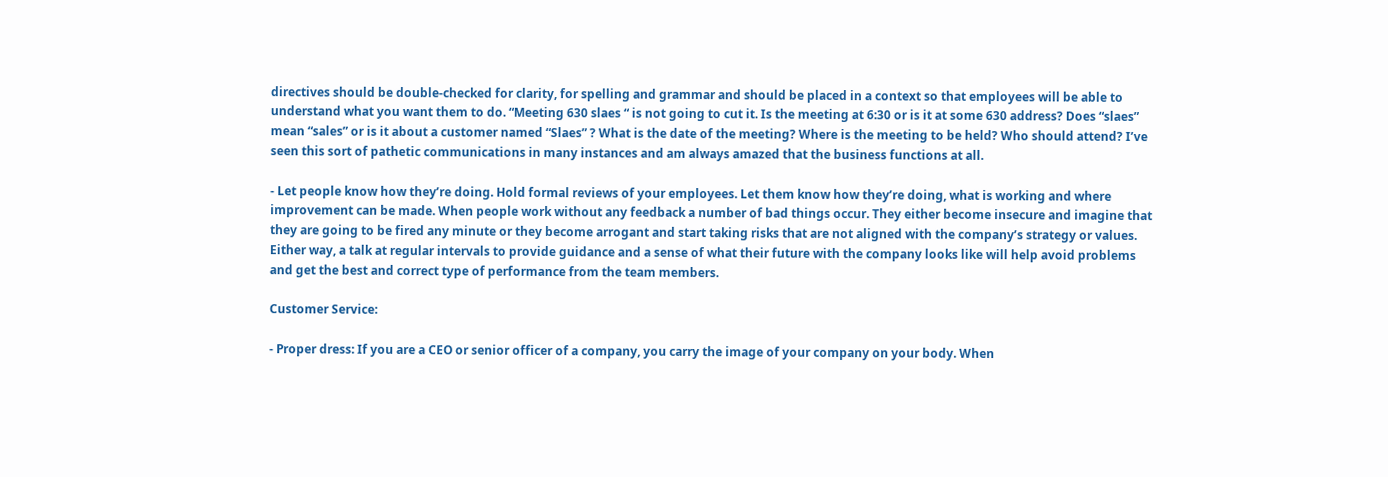directives should be double-checked for clarity, for spelling and grammar and should be placed in a context so that employees will be able to understand what you want them to do. “Meeting 630 slaes “ is not going to cut it. Is the meeting at 6:30 or is it at some 630 address? Does “slaes” mean “sales” or is it about a customer named “Slaes” ? What is the date of the meeting? Where is the meeting to be held? Who should attend? I’ve seen this sort of pathetic communications in many instances and am always amazed that the business functions at all.

- Let people know how they’re doing. Hold formal reviews of your employees. Let them know how they’re doing, what is working and where improvement can be made. When people work without any feedback a number of bad things occur. They either become insecure and imagine that they are going to be fired any minute or they become arrogant and start taking risks that are not aligned with the company’s strategy or values. Either way, a talk at regular intervals to provide guidance and a sense of what their future with the company looks like will help avoid problems and get the best and correct type of performance from the team members.

Customer Service:

- Proper dress: If you are a CEO or senior officer of a company, you carry the image of your company on your body. When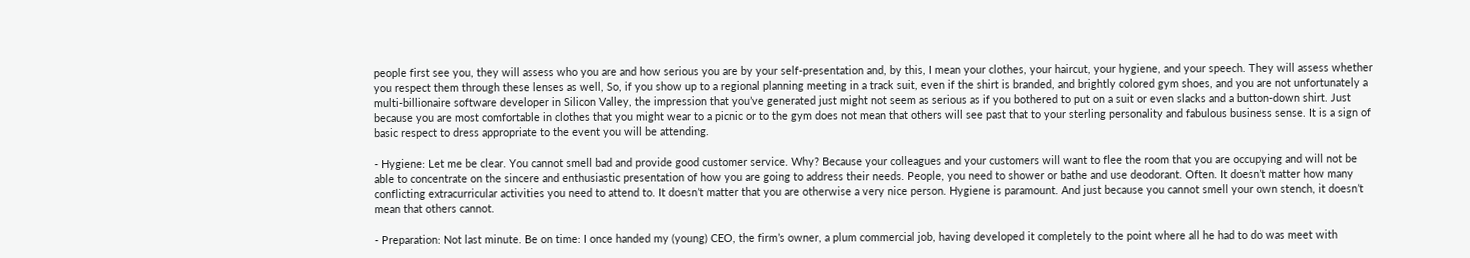people first see you, they will assess who you are and how serious you are by your self-presentation and, by this, I mean your clothes, your haircut, your hygiene, and your speech. They will assess whether you respect them through these lenses as well, So, if you show up to a regional planning meeting in a track suit, even if the shirt is branded, and brightly colored gym shoes, and you are not unfortunately a multi-billionaire software developer in Silicon Valley, the impression that you’ve generated just might not seem as serious as if you bothered to put on a suit or even slacks and a button-down shirt. Just because you are most comfortable in clothes that you might wear to a picnic or to the gym does not mean that others will see past that to your sterling personality and fabulous business sense. It is a sign of basic respect to dress appropriate to the event you will be attending.

- Hygiene: Let me be clear. You cannot smell bad and provide good customer service. Why? Because your colleagues and your customers will want to flee the room that you are occupying and will not be able to concentrate on the sincere and enthusiastic presentation of how you are going to address their needs. People, you need to shower or bathe and use deodorant. Often. It doesn’t matter how many conflicting extracurricular activities you need to attend to. It doesn’t matter that you are otherwise a very nice person. Hygiene is paramount. And just because you cannot smell your own stench, it doesn’t mean that others cannot.

- Preparation: Not last minute. Be on time: I once handed my (young) CEO, the firm’s owner, a plum commercial job, having developed it completely to the point where all he had to do was meet with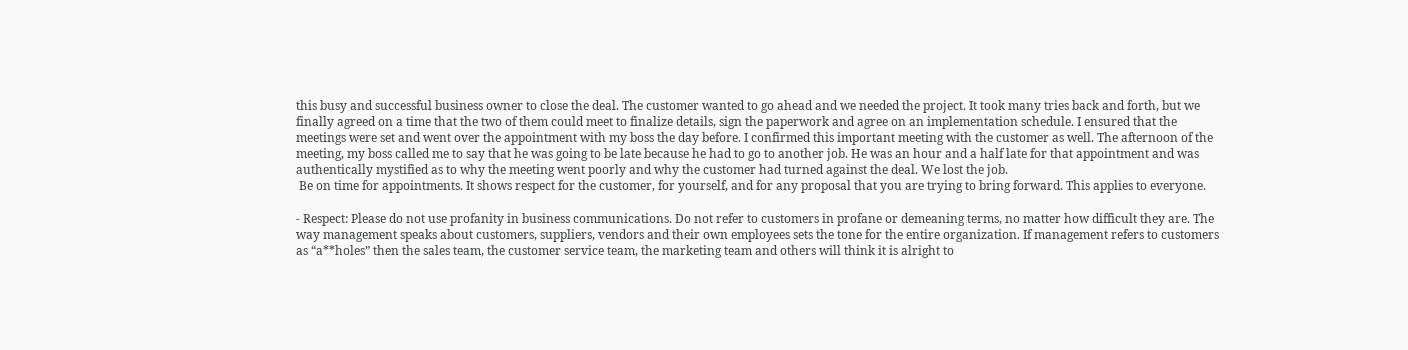this busy and successful business owner to close the deal. The customer wanted to go ahead and we needed the project. It took many tries back and forth, but we finally agreed on a time that the two of them could meet to finalize details, sign the paperwork and agree on an implementation schedule. I ensured that the meetings were set and went over the appointment with my boss the day before. I confirmed this important meeting with the customer as well. The afternoon of the meeting, my boss called me to say that he was going to be late because he had to go to another job. He was an hour and a half late for that appointment and was authentically mystified as to why the meeting went poorly and why the customer had turned against the deal. We lost the job.
 Be on time for appointments. It shows respect for the customer, for yourself, and for any proposal that you are trying to bring forward. This applies to everyone.

- Respect: Please do not use profanity in business communications. Do not refer to customers in profane or demeaning terms, no matter how difficult they are. The way management speaks about customers, suppliers, vendors and their own employees sets the tone for the entire organization. If management refers to customers as “a**holes” then the sales team, the customer service team, the marketing team and others will think it is alright to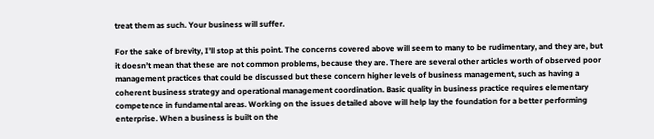treat them as such. Your business will suffer.

For the sake of brevity, I’ll stop at this point. The concerns covered above will seem to many to be rudimentary, and they are, but it doesn’t mean that these are not common problems, because they are. There are several other articles worth of observed poor management practices that could be discussed but these concern higher levels of business management, such as having a coherent business strategy and operational management coordination. Basic quality in business practice requires elementary competence in fundamental areas. Working on the issues detailed above will help lay the foundation for a better performing enterprise. When a business is built on the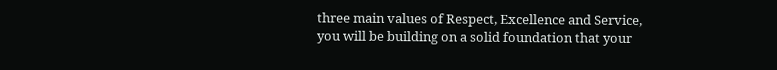three main values of Respect, Excellence and Service, you will be building on a solid foundation that your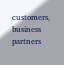customers, business partners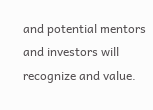and potential mentors and investors will recognize and value.